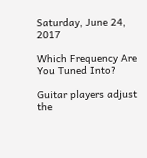Saturday, June 24, 2017

Which Frequency Are You Tuned Into?

Guitar players adjust the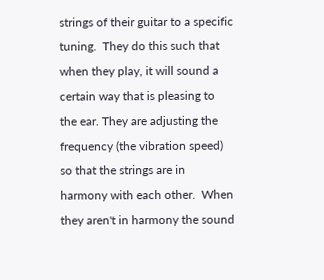strings of their guitar to a specific tuning.  They do this such that when they play, it will sound a certain way that is pleasing to the ear. They are adjusting the frequency (the vibration speed) so that the strings are in harmony with each other.  When they aren't in harmony the sound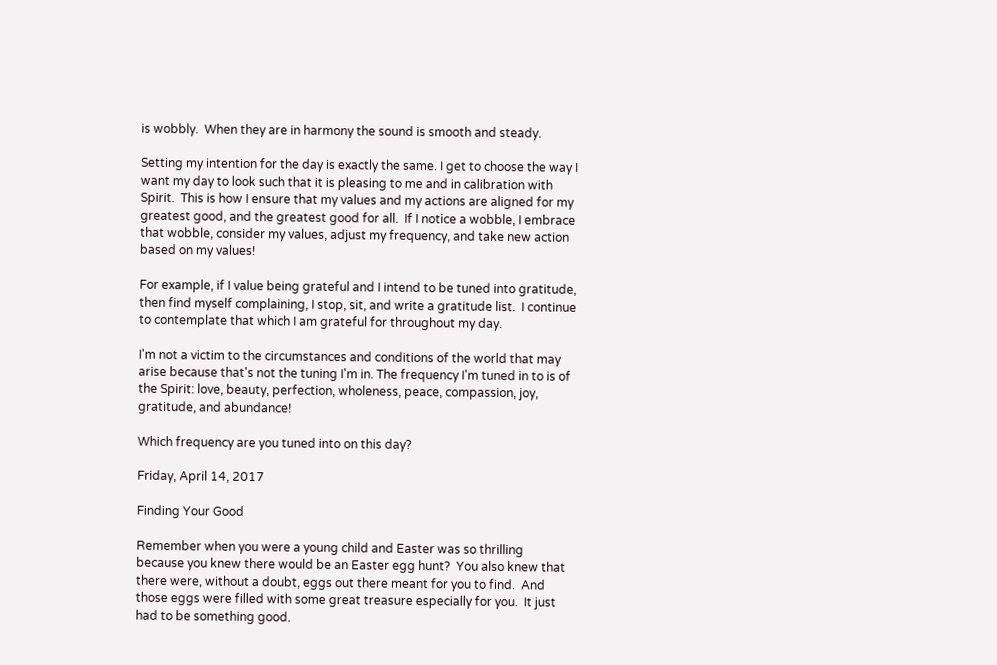is wobbly.  When they are in harmony the sound is smooth and steady.

Setting my intention for the day is exactly the same. I get to choose the way I want my day to look such that it is pleasing to me and in calibration with Spirit.  This is how I ensure that my values and my actions are aligned for my greatest good, and the greatest good for all.  If I notice a wobble, I embrace that wobble, consider my values, adjust my frequency, and take new action based on my values!

For example, if I value being grateful and I intend to be tuned into gratitude, then find myself complaining, I stop, sit, and write a gratitude list.  I continue to contemplate that which I am grateful for throughout my day.

I'm not a victim to the circumstances and conditions of the world that may arise because that's not the tuning I'm in. The frequency I'm tuned in to is of the Spirit: love, beauty, perfection, wholeness, peace, compassion, joy, gratitude, and abundance!

Which frequency are you tuned into on this day?

Friday, April 14, 2017

Finding Your Good

Remember when you were a young child and Easter was so thrilling because you knew there would be an Easter egg hunt?  You also knew that there were, without a doubt, eggs out there meant for you to find.  And those eggs were filled with some great treasure especially for you.  It just had to be something good.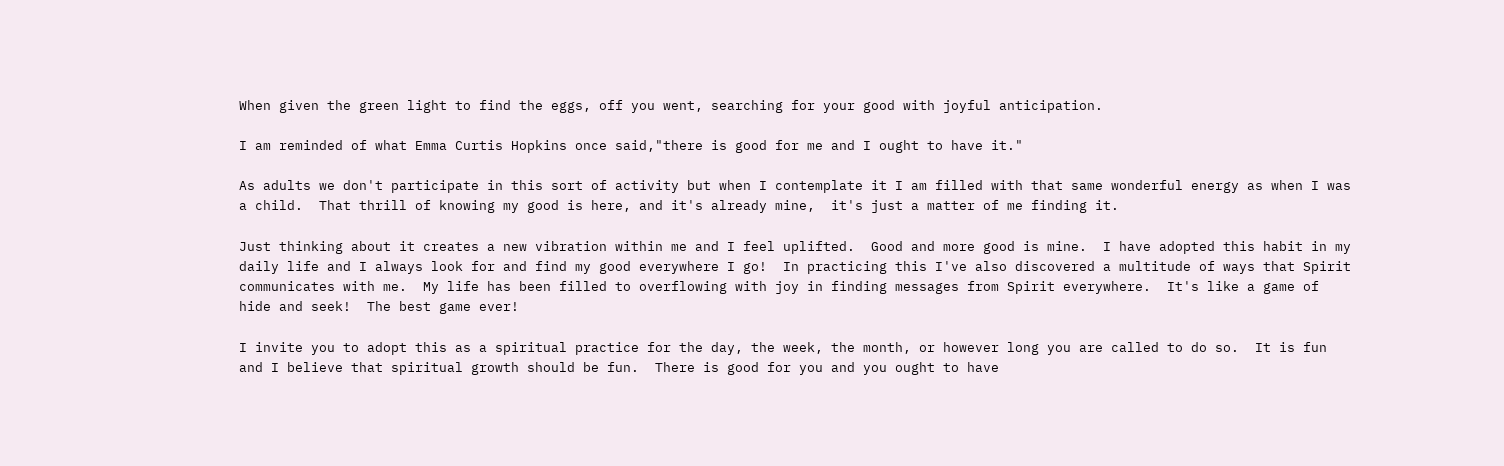When given the green light to find the eggs, off you went, searching for your good with joyful anticipation.

I am reminded of what Emma Curtis Hopkins once said,"there is good for me and I ought to have it."

As adults we don't participate in this sort of activity but when I contemplate it I am filled with that same wonderful energy as when I was a child.  That thrill of knowing my good is here, and it's already mine,  it's just a matter of me finding it.

Just thinking about it creates a new vibration within me and I feel uplifted.  Good and more good is mine.  I have adopted this habit in my daily life and I always look for and find my good everywhere I go!  In practicing this I've also discovered a multitude of ways that Spirit communicates with me.  My life has been filled to overflowing with joy in finding messages from Spirit everywhere.  It's like a game of hide and seek!  The best game ever!

I invite you to adopt this as a spiritual practice for the day, the week, the month, or however long you are called to do so.  It is fun and I believe that spiritual growth should be fun.  There is good for you and you ought to have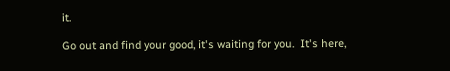it.

Go out and find your good, it's waiting for you.  It's here,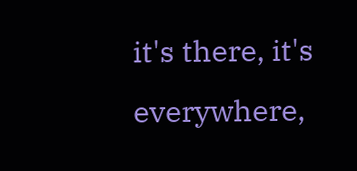it's there, it's everywhere,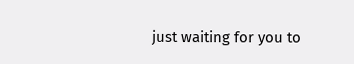just waiting for you to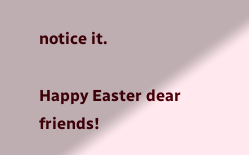notice it.

Happy Easter dear friends!